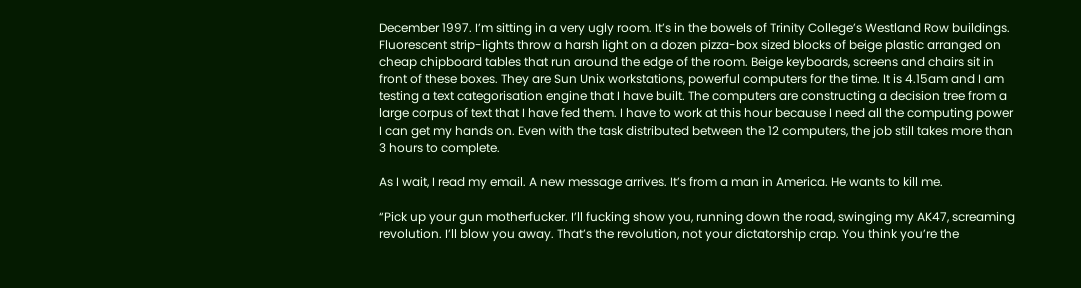December 1997. I’m sitting in a very ugly room. It’s in the bowels of Trinity College’s Westland Row buildings. Fluorescent strip-lights throw a harsh light on a dozen pizza-box sized blocks of beige plastic arranged on cheap chipboard tables that run around the edge of the room. Beige keyboards, screens and chairs sit in front of these boxes. They are Sun Unix workstations, powerful computers for the time. It is 4.15am and I am testing a text categorisation engine that I have built. The computers are constructing a decision tree from a large corpus of text that I have fed them. I have to work at this hour because I need all the computing power I can get my hands on. Even with the task distributed between the 12 computers, the job still takes more than 3 hours to complete.

As I wait, I read my email. A new message arrives. It’s from a man in America. He wants to kill me.

“Pick up your gun motherfucker. I’ll fucking show you, running down the road, swinging my AK47, screaming revolution. I’ll blow you away. That’s the revolution, not your dictatorship crap. You think you’re the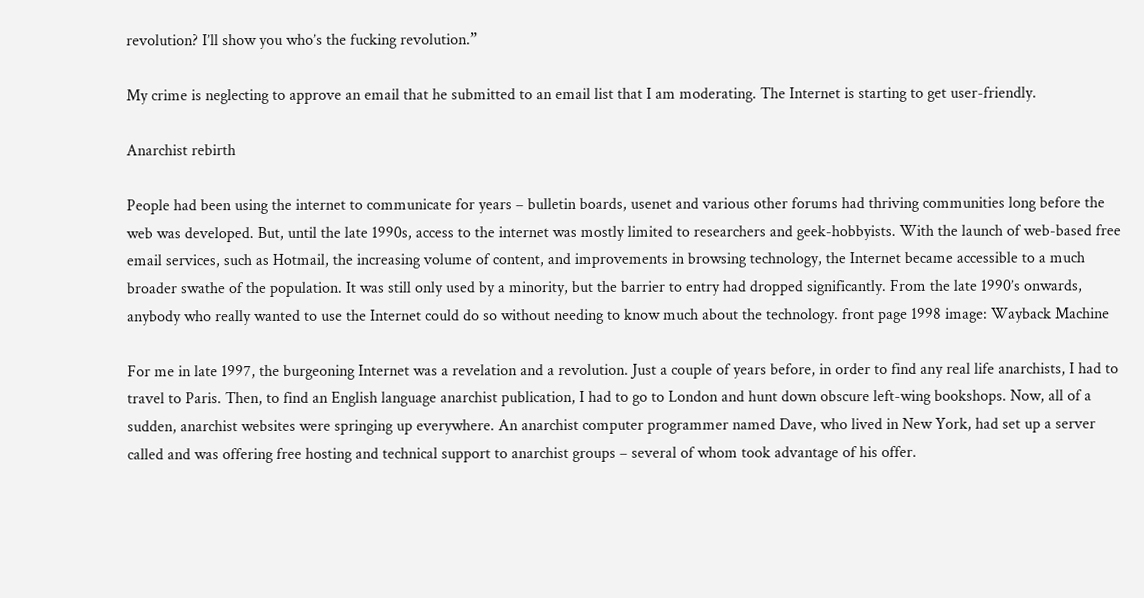revolution? I’ll show you who’s the fucking revolution.”

My crime is neglecting to approve an email that he submitted to an email list that I am moderating. The Internet is starting to get user-friendly.

Anarchist rebirth

People had been using the internet to communicate for years – bulletin boards, usenet and various other forums had thriving communities long before the web was developed. But, until the late 1990s, access to the internet was mostly limited to researchers and geek-hobbyists. With the launch of web-based free email services, such as Hotmail, the increasing volume of content, and improvements in browsing technology, the Internet became accessible to a much broader swathe of the population. It was still only used by a minority, but the barrier to entry had dropped significantly. From the late 1990’s onwards, anybody who really wanted to use the Internet could do so without needing to know much about the technology. front page 1998 image: Wayback Machine

For me in late 1997, the burgeoning Internet was a revelation and a revolution. Just a couple of years before, in order to find any real life anarchists, I had to travel to Paris. Then, to find an English language anarchist publication, I had to go to London and hunt down obscure left-wing bookshops. Now, all of a sudden, anarchist websites were springing up everywhere. An anarchist computer programmer named Dave, who lived in New York, had set up a server called and was offering free hosting and technical support to anarchist groups – several of whom took advantage of his offer.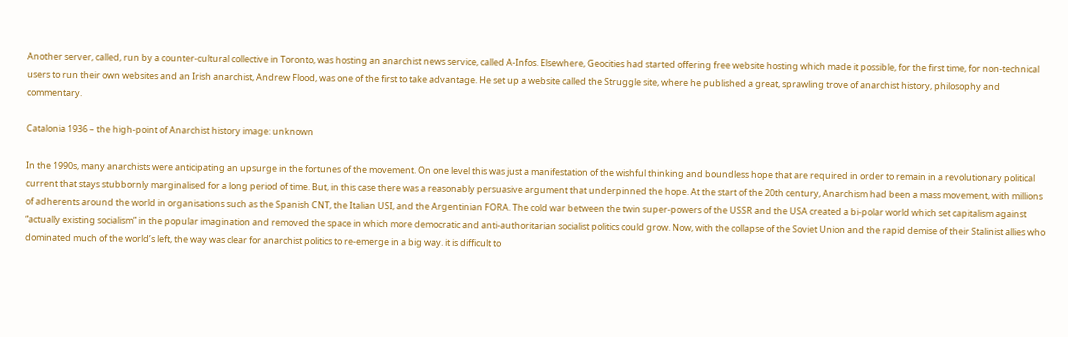Another server, called, run by a counter-cultural collective in Toronto, was hosting an anarchist news service, called A-Infos. Elsewhere, Geocities had started offering free website hosting which made it possible, for the first time, for non-technical users to run their own websites and an Irish anarchist, Andrew Flood, was one of the first to take advantage. He set up a website called the Struggle site, where he published a great, sprawling trove of anarchist history, philosophy and commentary.

Catalonia 1936 – the high-point of Anarchist history image: unknown

In the 1990s, many anarchists were anticipating an upsurge in the fortunes of the movement. On one level this was just a manifestation of the wishful thinking and boundless hope that are required in order to remain in a revolutionary political current that stays stubbornly marginalised for a long period of time. But, in this case there was a reasonably persuasive argument that underpinned the hope. At the start of the 20th century, Anarchism had been a mass movement, with millions of adherents around the world in organisations such as the Spanish CNT, the Italian USI, and the Argentinian FORA. The cold war between the twin super-powers of the USSR and the USA created a bi-polar world which set capitalism against “actually existing socialism” in the popular imagination and removed the space in which more democratic and anti-authoritarian socialist politics could grow. Now, with the collapse of the Soviet Union and the rapid demise of their Stalinist allies who dominated much of the world’s left, the way was clear for anarchist politics to re-emerge in a big way. it is difficult to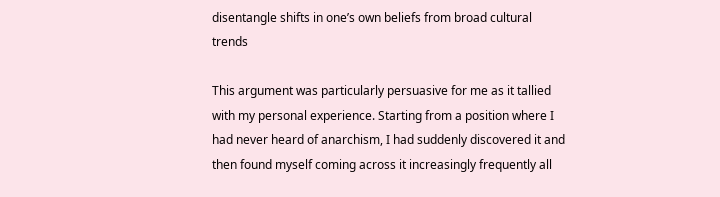disentangle shifts in one’s own beliefs from broad cultural trends

This argument was particularly persuasive for me as it tallied with my personal experience. Starting from a position where I had never heard of anarchism, I had suddenly discovered it and then found myself coming across it increasingly frequently all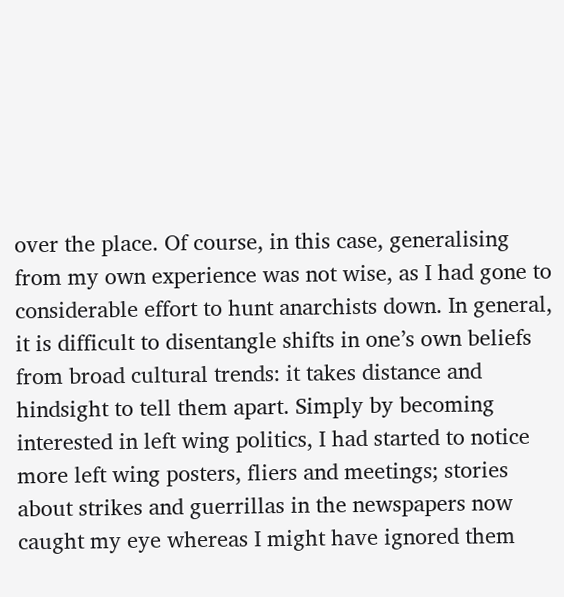over the place. Of course, in this case, generalising from my own experience was not wise, as I had gone to considerable effort to hunt anarchists down. In general, it is difficult to disentangle shifts in one’s own beliefs from broad cultural trends: it takes distance and hindsight to tell them apart. Simply by becoming interested in left wing politics, I had started to notice more left wing posters, fliers and meetings; stories about strikes and guerrillas in the newspapers now caught my eye whereas I might have ignored them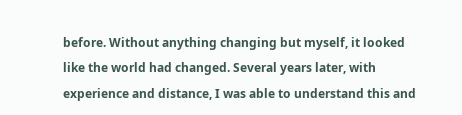before. Without anything changing but myself, it looked like the world had changed. Several years later, with experience and distance, I was able to understand this and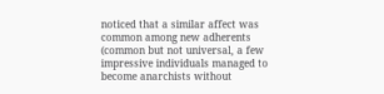noticed that a similar affect was common among new adherents (common but not universal, a few impressive individuals managed to become anarchists without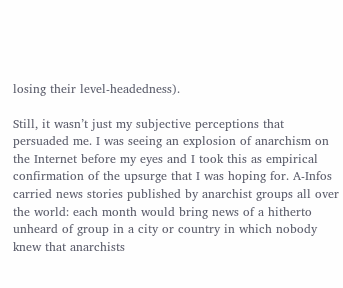losing their level-headedness).

Still, it wasn’t just my subjective perceptions that persuaded me. I was seeing an explosion of anarchism on the Internet before my eyes and I took this as empirical confirmation of the upsurge that I was hoping for. A-Infos carried news stories published by anarchist groups all over the world: each month would bring news of a hitherto unheard of group in a city or country in which nobody knew that anarchists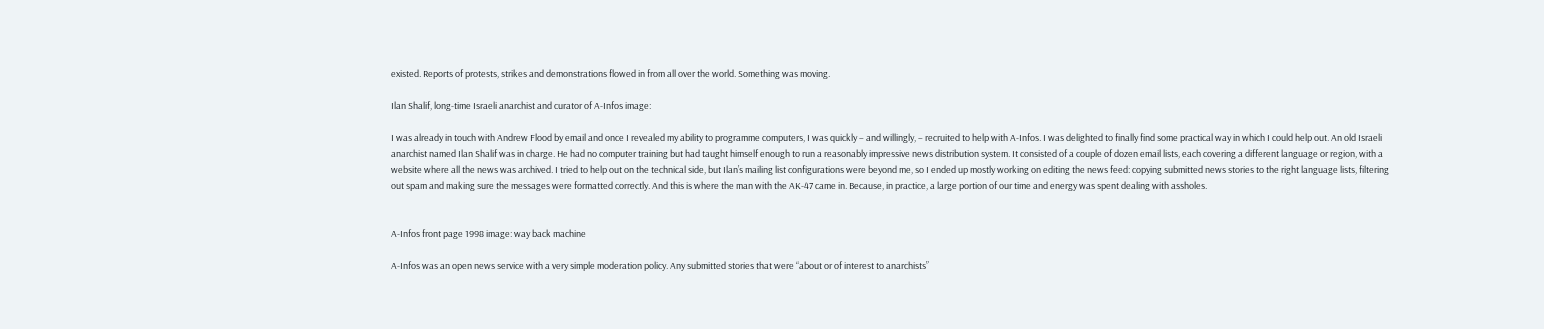existed. Reports of protests, strikes and demonstrations flowed in from all over the world. Something was moving.

Ilan Shalif, long-time Israeli anarchist and curator of A-Infos image:

I was already in touch with Andrew Flood by email and once I revealed my ability to programme computers, I was quickly – and willingly, – recruited to help with A-Infos. I was delighted to finally find some practical way in which I could help out. An old Israeli anarchist named Ilan Shalif was in charge. He had no computer training but had taught himself enough to run a reasonably impressive news distribution system. It consisted of a couple of dozen email lists, each covering a different language or region, with a website where all the news was archived. I tried to help out on the technical side, but Ilan’s mailing list configurations were beyond me, so I ended up mostly working on editing the news feed: copying submitted news stories to the right language lists, filtering out spam and making sure the messages were formatted correctly. And this is where the man with the AK-47 came in. Because, in practice, a large portion of our time and energy was spent dealing with assholes.


A-Infos front page 1998 image: way back machine

A-Infos was an open news service with a very simple moderation policy. Any submitted stories that were “about or of interest to anarchists”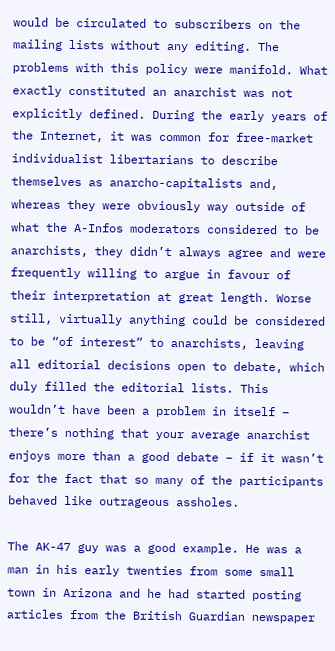would be circulated to subscribers on the mailing lists without any editing. The problems with this policy were manifold. What exactly constituted an anarchist was not explicitly defined. During the early years of the Internet, it was common for free-market individualist libertarians to describe themselves as anarcho-capitalists and, whereas they were obviously way outside of what the A-Infos moderators considered to be anarchists, they didn’t always agree and were frequently willing to argue in favour of their interpretation at great length. Worse still, virtually anything could be considered to be “of interest” to anarchists, leaving all editorial decisions open to debate, which duly filled the editorial lists. This wouldn’t have been a problem in itself – there’s nothing that your average anarchist enjoys more than a good debate – if it wasn’t for the fact that so many of the participants behaved like outrageous assholes.

The AK-47 guy was a good example. He was a man in his early twenties from some small town in Arizona and he had started posting articles from the British Guardian newspaper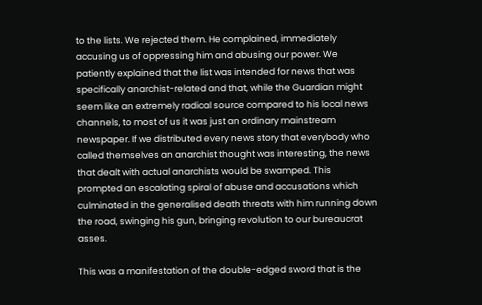to the lists. We rejected them. He complained, immediately accusing us of oppressing him and abusing our power. We patiently explained that the list was intended for news that was specifically anarchist-related and that, while the Guardian might seem like an extremely radical source compared to his local news channels, to most of us it was just an ordinary mainstream newspaper. If we distributed every news story that everybody who called themselves an anarchist thought was interesting, the news that dealt with actual anarchists would be swamped. This prompted an escalating spiral of abuse and accusations which culminated in the generalised death threats with him running down the road, swinging his gun, bringing revolution to our bureaucrat asses.

This was a manifestation of the double-edged sword that is the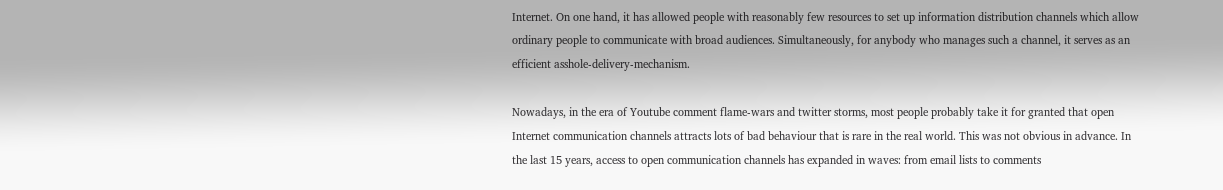Internet. On one hand, it has allowed people with reasonably few resources to set up information distribution channels which allow ordinary people to communicate with broad audiences. Simultaneously, for anybody who manages such a channel, it serves as an efficient asshole-delivery-mechanism.

Nowadays, in the era of Youtube comment flame-wars and twitter storms, most people probably take it for granted that open Internet communication channels attracts lots of bad behaviour that is rare in the real world. This was not obvious in advance. In the last 15 years, access to open communication channels has expanded in waves: from email lists to comments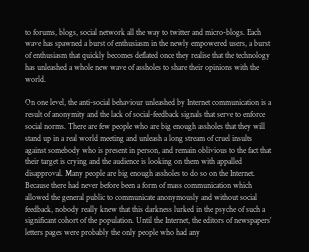to forums, blogs, social network all the way to twitter and micro-blogs. Each wave has spawned a burst of enthusiasm in the newly empowered users, a burst of enthusiasm that quickly becomes deflated once they realise that the technology has unleashed a whole new wave of assholes to share their opinions with the world.

On one level, the anti-social behaviour unleashed by Internet communication is a result of anonymity and the lack of social-feedback signals that serve to enforce social norms. There are few people who are big enough assholes that they will stand up in a real world meeting and unleash a long stream of cruel insults against somebody who is present in person, and remain oblivious to the fact that their target is crying and the audience is looking on them with appalled disapproval. Many people are big enough assholes to do so on the Internet. Because there had never before been a form of mass communication which allowed the general public to communicate anonymously and without social feedback, nobody really knew that this darkness lurked in the psyche of such a significant cohort of the population. Until the Internet, the editors of newspapers’ letters pages were probably the only people who had any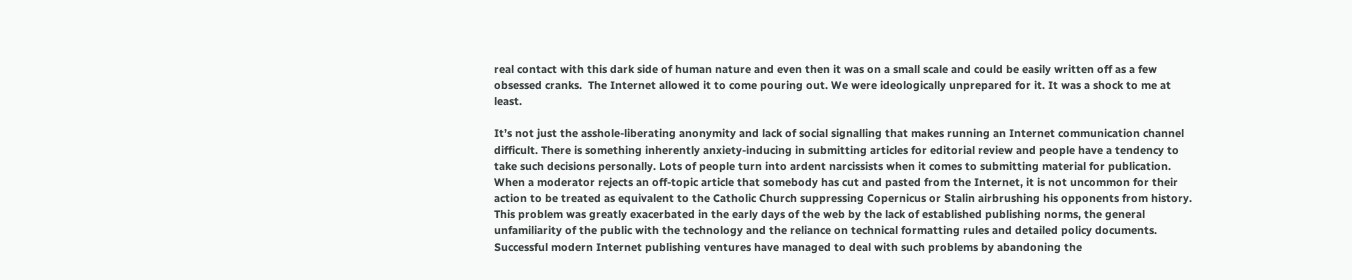real contact with this dark side of human nature and even then it was on a small scale and could be easily written off as a few obsessed cranks.  The Internet allowed it to come pouring out. We were ideologically unprepared for it. It was a shock to me at least.

It’s not just the asshole-liberating anonymity and lack of social signalling that makes running an Internet communication channel difficult. There is something inherently anxiety-inducing in submitting articles for editorial review and people have a tendency to take such decisions personally. Lots of people turn into ardent narcissists when it comes to submitting material for publication. When a moderator rejects an off-topic article that somebody has cut and pasted from the Internet, it is not uncommon for their action to be treated as equivalent to the Catholic Church suppressing Copernicus or Stalin airbrushing his opponents from history. This problem was greatly exacerbated in the early days of the web by the lack of established publishing norms, the general unfamiliarity of the public with the technology and the reliance on technical formatting rules and detailed policy documents. Successful modern Internet publishing ventures have managed to deal with such problems by abandoning the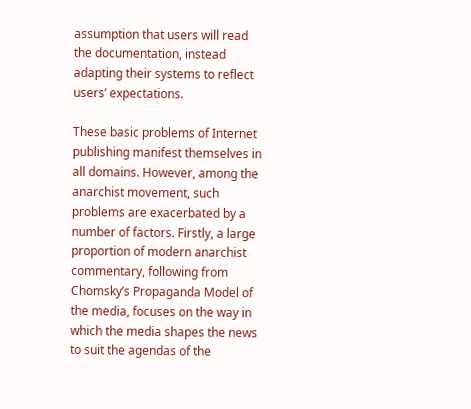assumption that users will read the documentation, instead adapting their systems to reflect users’ expectations.

These basic problems of Internet publishing manifest themselves in all domains. However, among the anarchist movement, such problems are exacerbated by a number of factors. Firstly, a large proportion of modern anarchist commentary, following from Chomsky’s Propaganda Model of the media, focuses on the way in which the media shapes the news to suit the agendas of the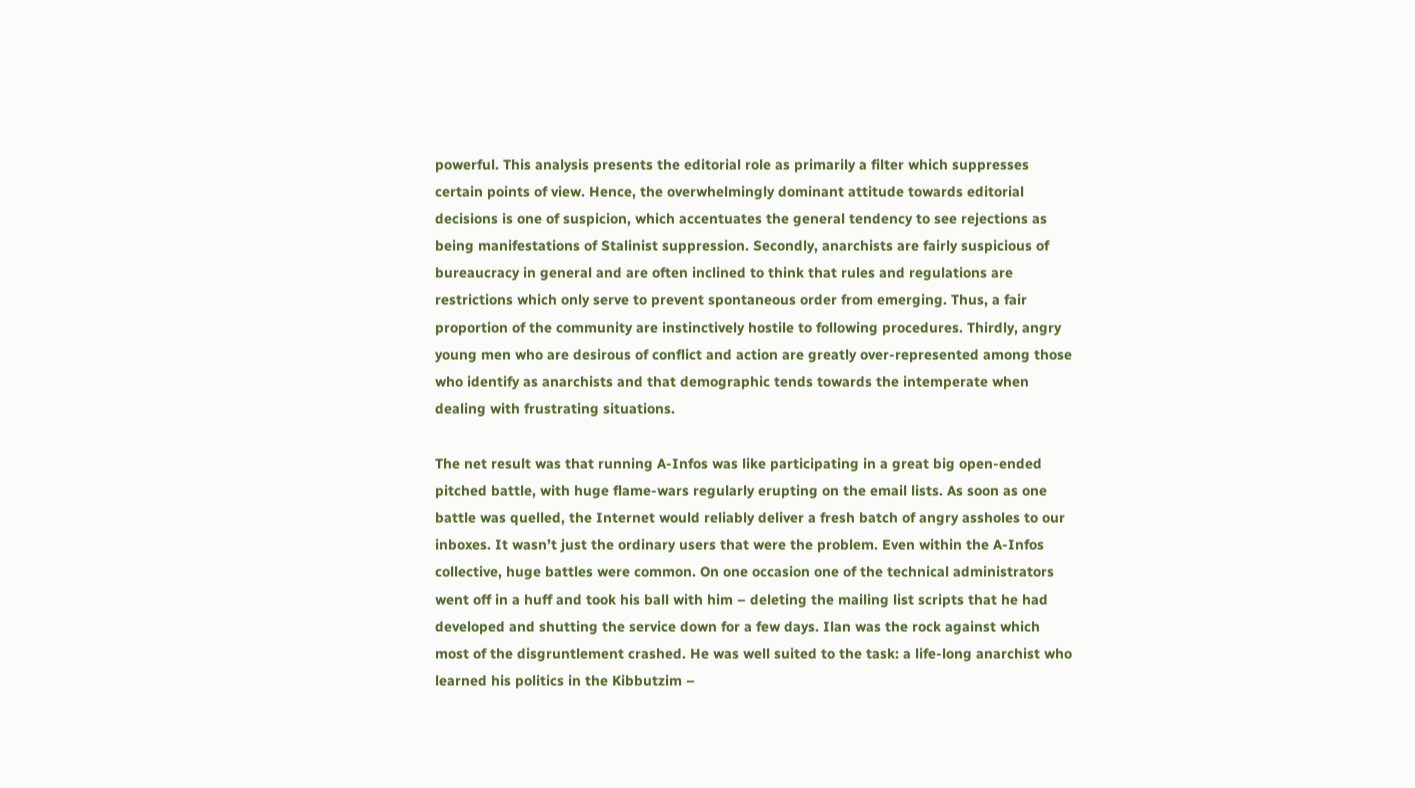powerful. This analysis presents the editorial role as primarily a filter which suppresses certain points of view. Hence, the overwhelmingly dominant attitude towards editorial decisions is one of suspicion, which accentuates the general tendency to see rejections as being manifestations of Stalinist suppression. Secondly, anarchists are fairly suspicious of bureaucracy in general and are often inclined to think that rules and regulations are restrictions which only serve to prevent spontaneous order from emerging. Thus, a fair proportion of the community are instinctively hostile to following procedures. Thirdly, angry young men who are desirous of conflict and action are greatly over-represented among those who identify as anarchists and that demographic tends towards the intemperate when dealing with frustrating situations.

The net result was that running A-Infos was like participating in a great big open-ended pitched battle, with huge flame-wars regularly erupting on the email lists. As soon as one battle was quelled, the Internet would reliably deliver a fresh batch of angry assholes to our inboxes. It wasn’t just the ordinary users that were the problem. Even within the A-Infos collective, huge battles were common. On one occasion one of the technical administrators went off in a huff and took his ball with him – deleting the mailing list scripts that he had developed and shutting the service down for a few days. Ilan was the rock against which most of the disgruntlement crashed. He was well suited to the task: a life-long anarchist who learned his politics in the Kibbutzim –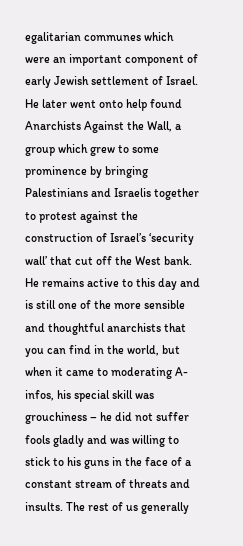egalitarian communes which were an important component of early Jewish settlement of Israel. He later went onto help found Anarchists Against the Wall, a group which grew to some prominence by bringing Palestinians and Israelis together to protest against the construction of Israel’s ‘security wall’ that cut off the West bank. He remains active to this day and is still one of the more sensible and thoughtful anarchists that you can find in the world, but when it came to moderating A-infos, his special skill was grouchiness – he did not suffer fools gladly and was willing to stick to his guns in the face of a constant stream of threats and insults. The rest of us generally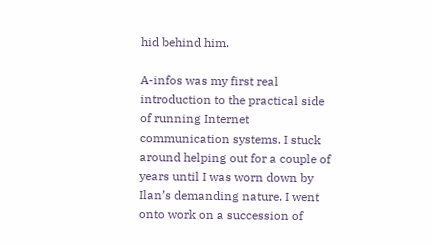hid behind him.

A-infos was my first real introduction to the practical side of running Internet communication systems. I stuck around helping out for a couple of years until I was worn down by Ilan’s demanding nature. I went onto work on a succession of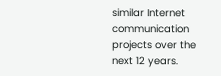similar Internet communication projects over the next 12 years.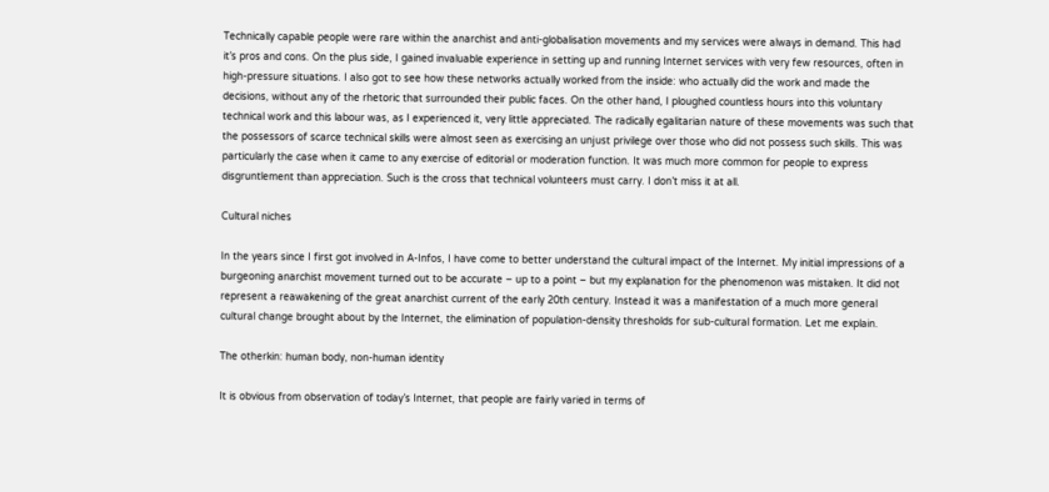Technically capable people were rare within the anarchist and anti-globalisation movements and my services were always in demand. This had it’s pros and cons. On the plus side, I gained invaluable experience in setting up and running Internet services with very few resources, often in high-pressure situations. I also got to see how these networks actually worked from the inside: who actually did the work and made the decisions, without any of the rhetoric that surrounded their public faces. On the other hand, I ploughed countless hours into this voluntary technical work and this labour was, as I experienced it, very little appreciated. The radically egalitarian nature of these movements was such that the possessors of scarce technical skills were almost seen as exercising an unjust privilege over those who did not possess such skills. This was particularly the case when it came to any exercise of editorial or moderation function. It was much more common for people to express disgruntlement than appreciation. Such is the cross that technical volunteers must carry. I don’t miss it at all.

Cultural niches

In the years since I first got involved in A-Infos, I have come to better understand the cultural impact of the Internet. My initial impressions of a burgeoning anarchist movement turned out to be accurate – up to a point – but my explanation for the phenomenon was mistaken. It did not represent a reawakening of the great anarchist current of the early 20th century. Instead it was a manifestation of a much more general cultural change brought about by the Internet, the elimination of population-density thresholds for sub-cultural formation. Let me explain.

The otherkin: human body, non-human identity

It is obvious from observation of today’s Internet, that people are fairly varied in terms of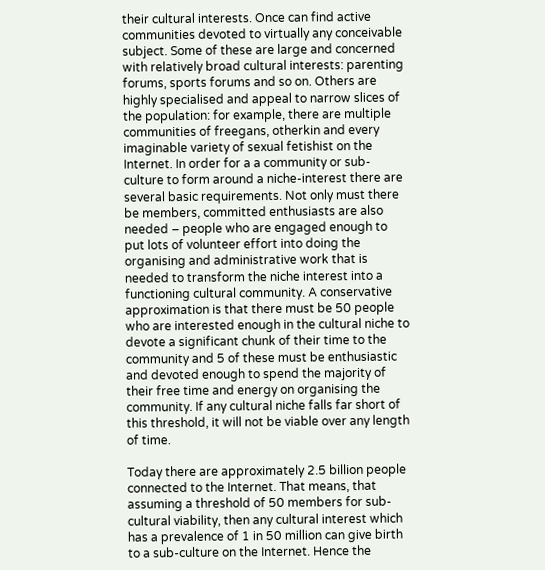their cultural interests. Once can find active communities devoted to virtually any conceivable subject. Some of these are large and concerned with relatively broad cultural interests: parenting forums, sports forums and so on. Others are highly specialised and appeal to narrow slices of the population: for example, there are multiple communities of freegans, otherkin and every imaginable variety of sexual fetishist on the Internet. In order for a a community or sub-culture to form around a niche-interest there are several basic requirements. Not only must there be members, committed enthusiasts are also needed – people who are engaged enough to put lots of volunteer effort into doing the organising and administrative work that is needed to transform the niche interest into a functioning cultural community. A conservative approximation is that there must be 50 people who are interested enough in the cultural niche to devote a significant chunk of their time to the community and 5 of these must be enthusiastic and devoted enough to spend the majority of their free time and energy on organising the community. If any cultural niche falls far short of this threshold, it will not be viable over any length of time.

Today there are approximately 2.5 billion people connected to the Internet. That means, that assuming a threshold of 50 members for sub-cultural viability, then any cultural interest which has a prevalence of 1 in 50 million can give birth to a sub-culture on the Internet. Hence the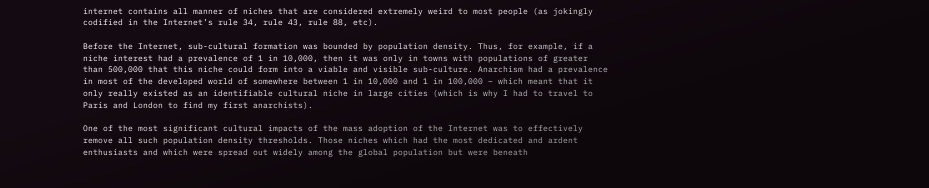internet contains all manner of niches that are considered extremely weird to most people (as jokingly codified in the Internet’s rule 34, rule 43, rule 88, etc).

Before the Internet, sub-cultural formation was bounded by population density. Thus, for example, if a niche interest had a prevalence of 1 in 10,000, then it was only in towns with populations of greater than 500,000 that this niche could form into a viable and visible sub-culture. Anarchism had a prevalence in most of the developed world of somewhere between 1 in 10,000 and 1 in 100,000 – which meant that it only really existed as an identifiable cultural niche in large cities (which is why I had to travel to Paris and London to find my first anarchists).

One of the most significant cultural impacts of the mass adoption of the Internet was to effectively remove all such population density thresholds. Those niches which had the most dedicated and ardent enthusiasts and which were spread out widely among the global population but were beneath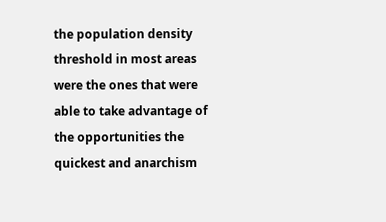the population density threshold in most areas were the ones that were able to take advantage of the opportunities the quickest and anarchism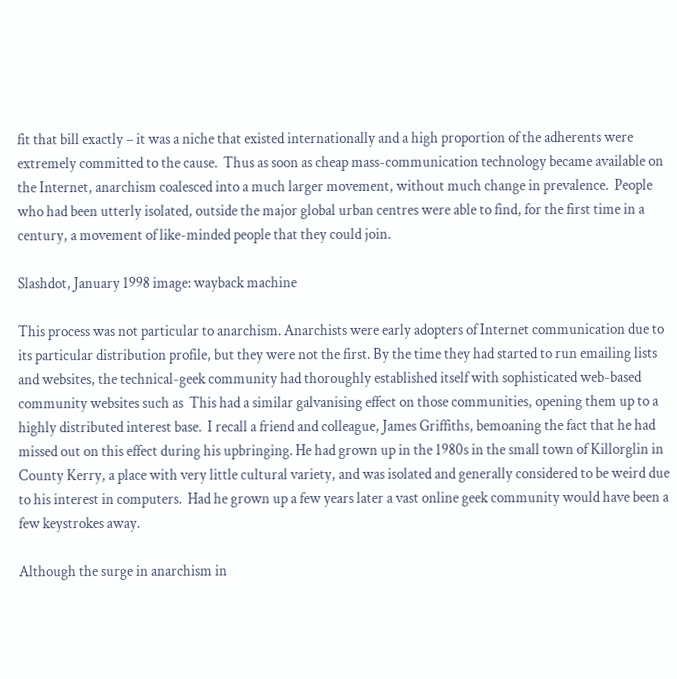fit that bill exactly – it was a niche that existed internationally and a high proportion of the adherents were extremely committed to the cause.  Thus as soon as cheap mass-communication technology became available on the Internet, anarchism coalesced into a much larger movement, without much change in prevalence.  People who had been utterly isolated, outside the major global urban centres were able to find, for the first time in a century, a movement of like-minded people that they could join.

Slashdot, January 1998 image: wayback machine

This process was not particular to anarchism. Anarchists were early adopters of Internet communication due to its particular distribution profile, but they were not the first. By the time they had started to run emailing lists and websites, the technical-geek community had thoroughly established itself with sophisticated web-based community websites such as  This had a similar galvanising effect on those communities, opening them up to a highly distributed interest base.  I recall a friend and colleague, James Griffiths, bemoaning the fact that he had missed out on this effect during his upbringing. He had grown up in the 1980s in the small town of Killorglin in County Kerry, a place with very little cultural variety, and was isolated and generally considered to be weird due to his interest in computers.  Had he grown up a few years later a vast online geek community would have been a few keystrokes away.

Although the surge in anarchism in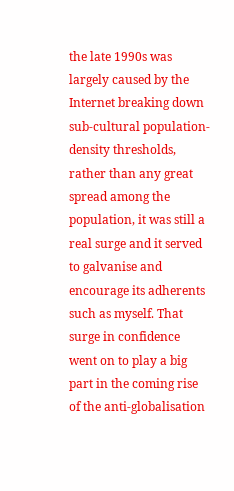the late 1990s was largely caused by the Internet breaking down sub-cultural population-density thresholds, rather than any great spread among the population, it was still a real surge and it served to galvanise and encourage its adherents such as myself. That surge in confidence went on to play a big part in the coming rise of the anti-globalisation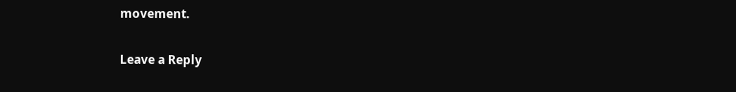movement.

Leave a Reply